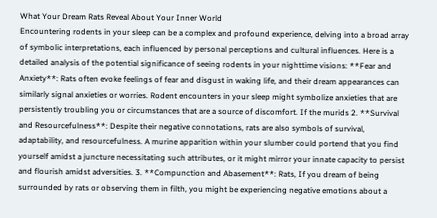What Your Dream Rats Reveal About Your Inner World
Encountering rodents in your sleep can be a complex and profound experience, delving into a broad array of symbolic interpretations, each influenced by personal perceptions and cultural influences. Here is a detailed analysis of the potential significance of seeing rodents in your nighttime visions: **Fear and Anxiety**: Rats often evoke feelings of fear and disgust in waking life, and their dream appearances can similarly signal anxieties or worries. Rodent encounters in your sleep might symbolize anxieties that are persistently troubling you or circumstances that are a source of discomfort. If the murids 2. **Survival and Resourcefulness**: Despite their negative connotations, rats are also symbols of survival, adaptability, and resourcefulness. A murine apparition within your slumber could portend that you find yourself amidst a juncture necessitating such attributes, or it might mirror your innate capacity to persist and flourish amidst adversities. 3. **Compunction and Abasement**: Rats, If you dream of being surrounded by rats or observing them in filth, you might be experiencing negative emotions about a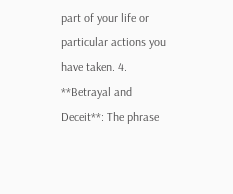part of your life or particular actions you have taken. 4. **Betrayal and Deceit**: The phrase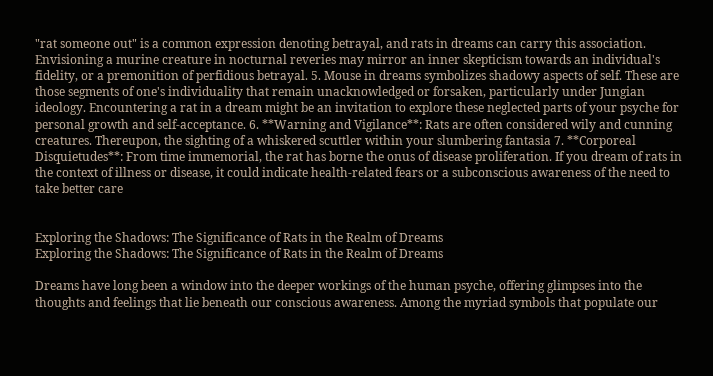"rat someone out" is a common expression denoting betrayal, and rats in dreams can carry this association. Envisioning a murine creature in nocturnal reveries may mirror an inner skepticism towards an individual's fidelity, or a premonition of perfidious betrayal. 5. Mouse in dreams symbolizes shadowy aspects of self. These are those segments of one's individuality that remain unacknowledged or forsaken, particularly under Jungian ideology. Encountering a rat in a dream might be an invitation to explore these neglected parts of your psyche for personal growth and self-acceptance. 6. **Warning and Vigilance**: Rats are often considered wily and cunning creatures. Thereupon, the sighting of a whiskered scuttler within your slumbering fantasia 7. **Corporeal Disquietudes**: From time immemorial, the rat has borne the onus of disease proliferation. If you dream of rats in the context of illness or disease, it could indicate health-related fears or a subconscious awareness of the need to take better care


Exploring the Shadows: The Significance of Rats in the Realm of Dreams
Exploring the Shadows: The Significance of Rats in the Realm of Dreams

Dreams have long been a window into the deeper workings of the human psyche, offering glimpses into the thoughts and feelings that lie beneath our conscious awareness. Among the myriad symbols that populate our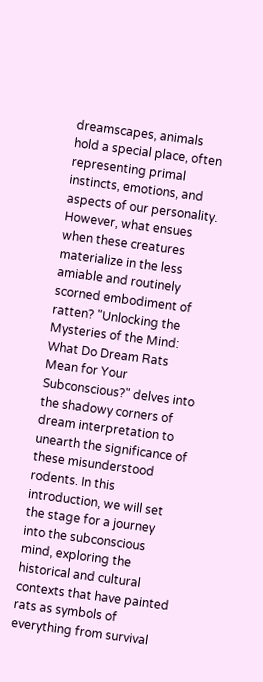dreamscapes, animals hold a special place, often representing primal instincts, emotions, and aspects of our personality. However, what ensues when these creatures materialize in the less amiable and routinely scorned embodiment of ratten? "Unlocking the Mysteries of the Mind: What Do Dream Rats Mean for Your Subconscious?" delves into the shadowy corners of dream interpretation to unearth the significance of these misunderstood rodents. In this introduction, we will set the stage for a journey into the subconscious mind, exploring the historical and cultural contexts that have painted rats as symbols of everything from survival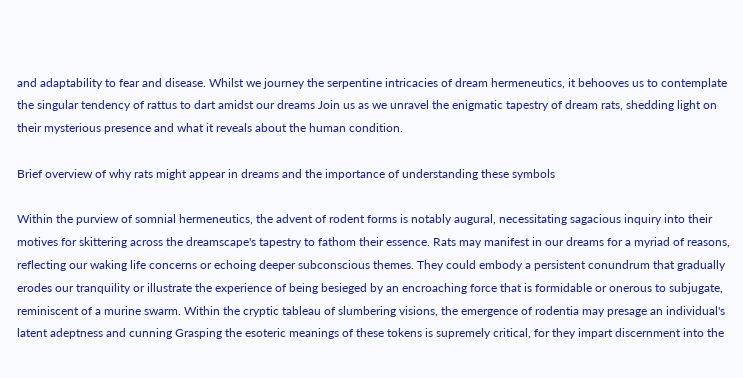and adaptability to fear and disease. Whilst we journey the serpentine intricacies of dream hermeneutics, it behooves us to contemplate the singular tendency of rattus to dart amidst our dreams Join us as we unravel the enigmatic tapestry of dream rats, shedding light on their mysterious presence and what it reveals about the human condition.

Brief overview of why rats might appear in dreams and the importance of understanding these symbols

Within the purview of somnial hermeneutics, the advent of rodent forms is notably augural, necessitating sagacious inquiry into their motives for skittering across the dreamscape's tapestry to fathom their essence. Rats may manifest in our dreams for a myriad of reasons, reflecting our waking life concerns or echoing deeper subconscious themes. They could embody a persistent conundrum that gradually erodes our tranquility or illustrate the experience of being besieged by an encroaching force that is formidable or onerous to subjugate, reminiscent of a murine swarm. Within the cryptic tableau of slumbering visions, the emergence of rodentia may presage an individual's latent adeptness and cunning Grasping the esoteric meanings of these tokens is supremely critical, for they impart discernment into the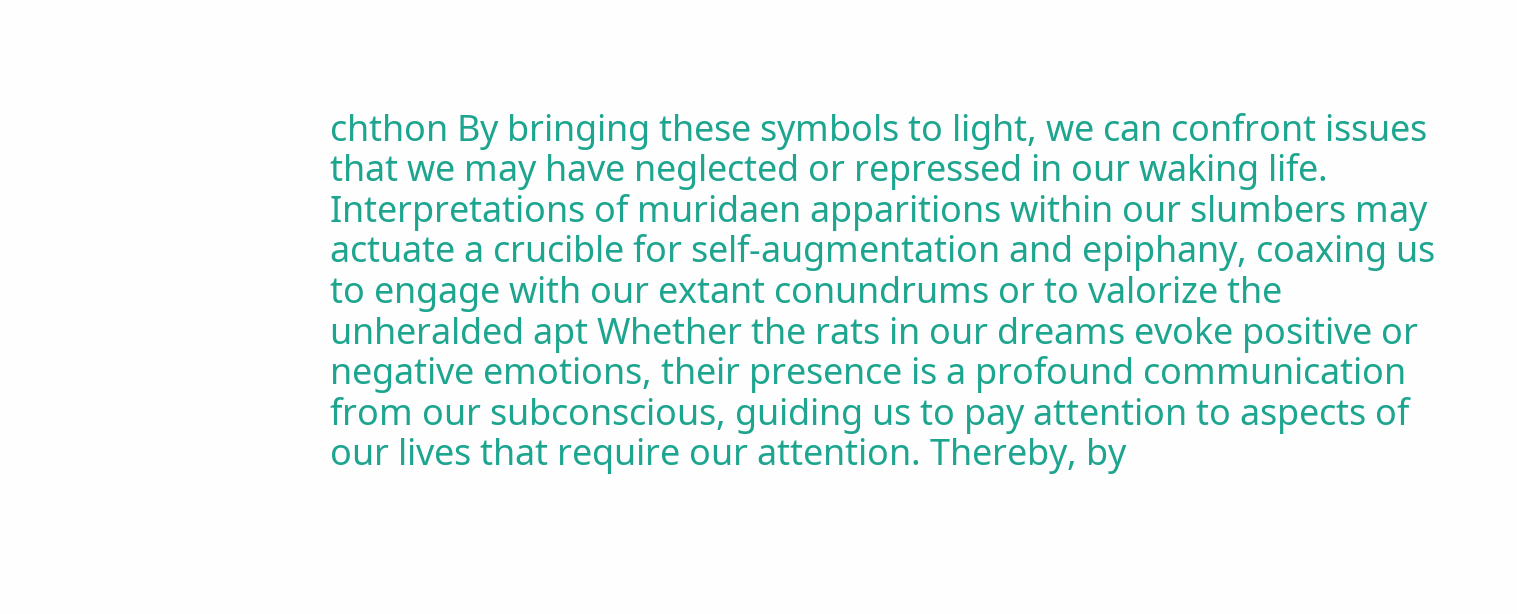chthon By bringing these symbols to light, we can confront issues that we may have neglected or repressed in our waking life. Interpretations of muridaen apparitions within our slumbers may actuate a crucible for self-augmentation and epiphany, coaxing us to engage with our extant conundrums or to valorize the unheralded apt Whether the rats in our dreams evoke positive or negative emotions, their presence is a profound communication from our subconscious, guiding us to pay attention to aspects of our lives that require our attention. Thereby, by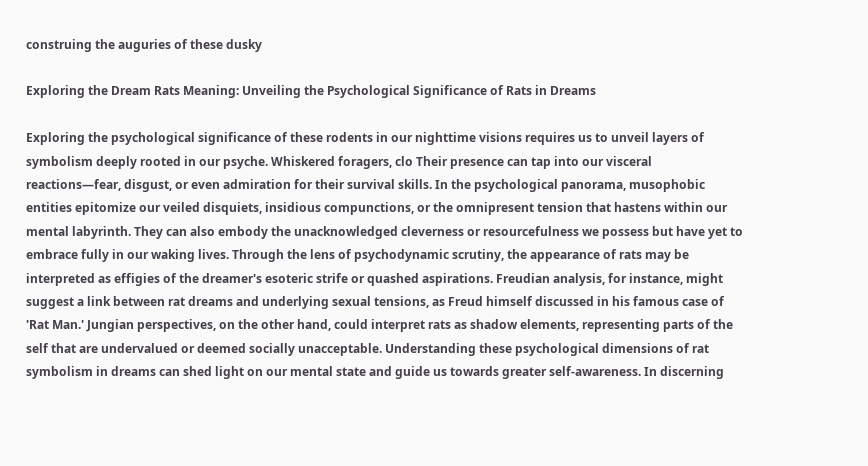construing the auguries of these dusky

Exploring the Dream Rats Meaning: Unveiling the Psychological Significance of Rats in Dreams

Exploring the psychological significance of these rodents in our nighttime visions requires us to unveil layers of symbolism deeply rooted in our psyche. Whiskered foragers, clo Their presence can tap into our visceral reactions—fear, disgust, or even admiration for their survival skills. In the psychological panorama, musophobic entities epitomize our veiled disquiets, insidious compunctions, or the omnipresent tension that hastens within our mental labyrinth. They can also embody the unacknowledged cleverness or resourcefulness we possess but have yet to embrace fully in our waking lives. Through the lens of psychodynamic scrutiny, the appearance of rats may be interpreted as effigies of the dreamer's esoteric strife or quashed aspirations. Freudian analysis, for instance, might suggest a link between rat dreams and underlying sexual tensions, as Freud himself discussed in his famous case of 'Rat Man.' Jungian perspectives, on the other hand, could interpret rats as shadow elements, representing parts of the self that are undervalued or deemed socially unacceptable. Understanding these psychological dimensions of rat symbolism in dreams can shed light on our mental state and guide us towards greater self-awareness. In discerning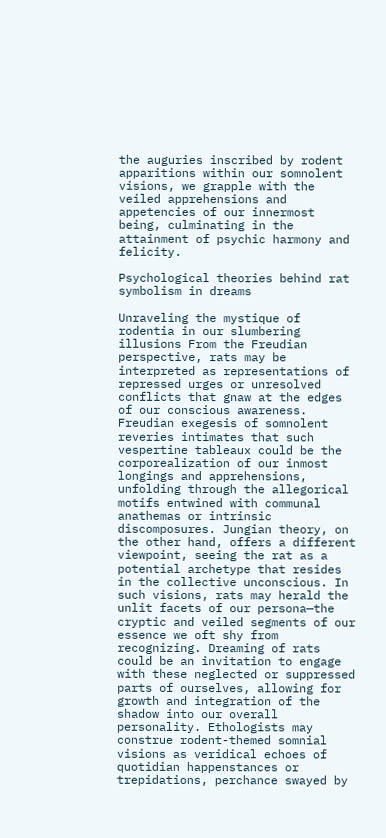the auguries inscribed by rodent apparitions within our somnolent visions, we grapple with the veiled apprehensions and appetencies of our innermost being, culminating in the attainment of psychic harmony and felicity.

Psychological theories behind rat symbolism in dreams

Unraveling the mystique of rodentia in our slumbering illusions From the Freudian perspective, rats may be interpreted as representations of repressed urges or unresolved conflicts that gnaw at the edges of our conscious awareness. Freudian exegesis of somnolent reveries intimates that such vespertine tableaux could be the corporealization of our inmost longings and apprehensions, unfolding through the allegorical motifs entwined with communal anathemas or intrinsic discomposures. Jungian theory, on the other hand, offers a different viewpoint, seeing the rat as a potential archetype that resides in the collective unconscious. In such visions, rats may herald the unlit facets of our persona—the cryptic and veiled segments of our essence we oft shy from recognizing. Dreaming of rats could be an invitation to engage with these neglected or suppressed parts of ourselves, allowing for growth and integration of the shadow into our overall personality. Ethologists may construe rodent-themed somnial visions as veridical echoes of quotidian happenstances or trepidations, perchance swayed by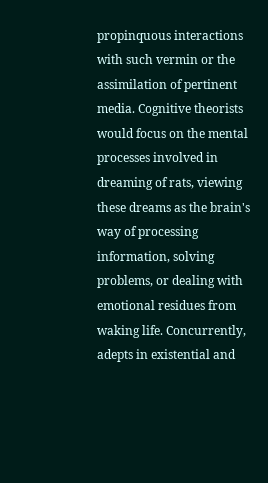propinquous interactions with such vermin or the assimilation of pertinent media. Cognitive theorists would focus on the mental processes involved in dreaming of rats, viewing these dreams as the brain's way of processing information, solving problems, or dealing with emotional residues from waking life. Concurrently, adepts in existential and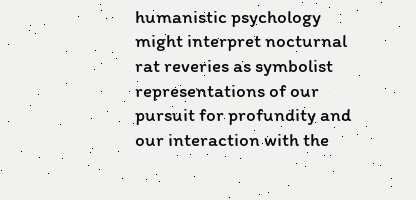humanistic psychology might interpret nocturnal rat reveries as symbolist representations of our pursuit for profundity and our interaction with the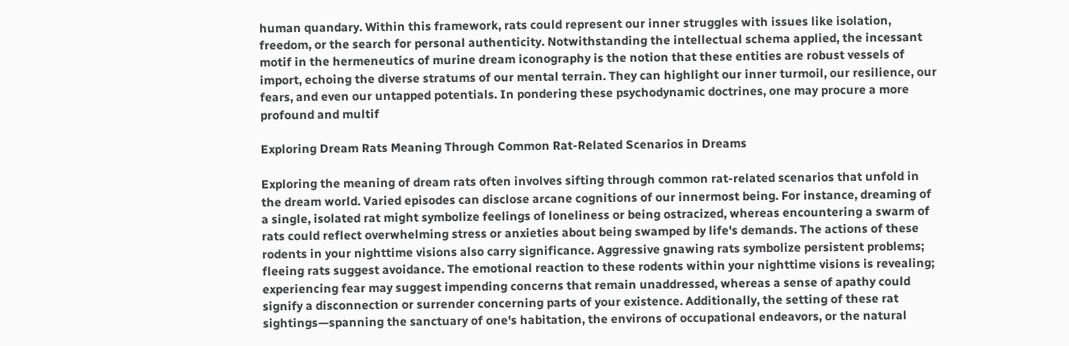human quandary. Within this framework, rats could represent our inner struggles with issues like isolation, freedom, or the search for personal authenticity. Notwithstanding the intellectual schema applied, the incessant motif in the hermeneutics of murine dream iconography is the notion that these entities are robust vessels of import, echoing the diverse stratums of our mental terrain. They can highlight our inner turmoil, our resilience, our fears, and even our untapped potentials. In pondering these psychodynamic doctrines, one may procure a more profound and multif

Exploring Dream Rats Meaning Through Common Rat-Related Scenarios in Dreams

Exploring the meaning of dream rats often involves sifting through common rat-related scenarios that unfold in the dream world. Varied episodes can disclose arcane cognitions of our innermost being. For instance, dreaming of a single, isolated rat might symbolize feelings of loneliness or being ostracized, whereas encountering a swarm of rats could reflect overwhelming stress or anxieties about being swamped by life's demands. The actions of these rodents in your nighttime visions also carry significance. Aggressive gnawing rats symbolize persistent problems; fleeing rats suggest avoidance. The emotional reaction to these rodents within your nighttime visions is revealing; experiencing fear may suggest impending concerns that remain unaddressed, whereas a sense of apathy could signify a disconnection or surrender concerning parts of your existence. Additionally, the setting of these rat sightings—spanning the sanctuary of one's habitation, the environs of occupational endeavors, or the natural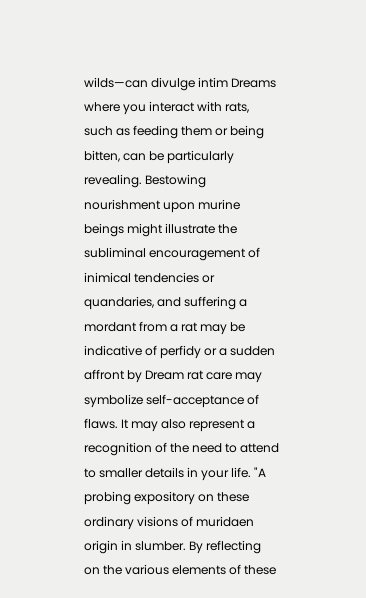wilds—can divulge intim Dreams where you interact with rats, such as feeding them or being bitten, can be particularly revealing. Bestowing nourishment upon murine beings might illustrate the subliminal encouragement of inimical tendencies or quandaries, and suffering a mordant from a rat may be indicative of perfidy or a sudden affront by Dream rat care may symbolize self-acceptance of flaws. It may also represent a recognition of the need to attend to smaller details in your life. "A probing expository on these ordinary visions of muridaen origin in slumber. By reflecting on the various elements of these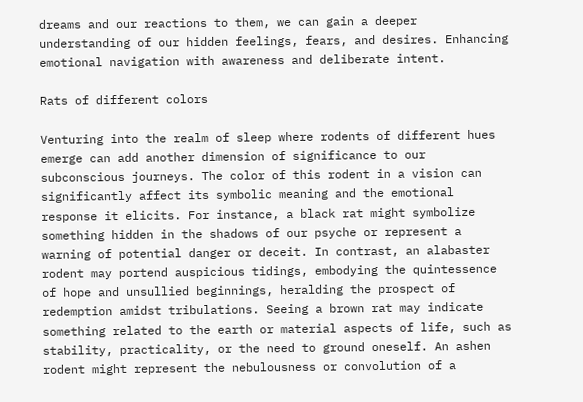dreams and our reactions to them, we can gain a deeper understanding of our hidden feelings, fears, and desires. Enhancing emotional navigation with awareness and deliberate intent.

Rats of different colors

Venturing into the realm of sleep where rodents of different hues emerge can add another dimension of significance to our subconscious journeys. The color of this rodent in a vision can significantly affect its symbolic meaning and the emotional response it elicits. For instance, a black rat might symbolize something hidden in the shadows of our psyche or represent a warning of potential danger or deceit. In contrast, an alabaster rodent may portend auspicious tidings, embodying the quintessence of hope and unsullied beginnings, heralding the prospect of redemption amidst tribulations. Seeing a brown rat may indicate something related to the earth or material aspects of life, such as stability, practicality, or the need to ground oneself. An ashen rodent might represent the nebulousness or convolution of a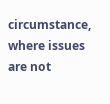circumstance, where issues are not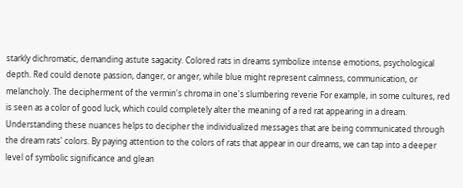starkly dichromatic, demanding astute sagacity. Colored rats in dreams symbolize intense emotions, psychological depth. Red could denote passion, danger, or anger, while blue might represent calmness, communication, or melancholy. The decipherment of the vermin's chroma in one's slumbering reverie For example, in some cultures, red is seen as a color of good luck, which could completely alter the meaning of a red rat appearing in a dream. Understanding these nuances helps to decipher the individualized messages that are being communicated through the dream rats' colors. By paying attention to the colors of rats that appear in our dreams, we can tap into a deeper level of symbolic significance and glean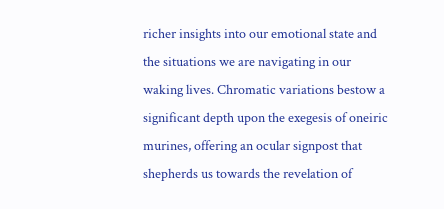richer insights into our emotional state and the situations we are navigating in our waking lives. Chromatic variations bestow a significant depth upon the exegesis of oneiric murines, offering an ocular signpost that shepherds us towards the revelation of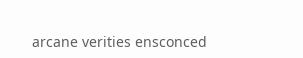arcane verities ensconced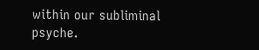within our subliminal psyche.